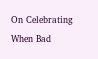On Celebrating When Bad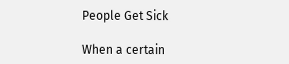People Get Sick

When a certain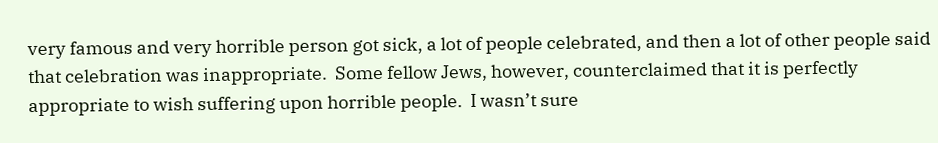very famous and very horrible person got sick, a lot of people celebrated, and then a lot of other people said that celebration was inappropriate.  Some fellow Jews, however, counterclaimed that it is perfectly appropriate to wish suffering upon horrible people.  I wasn’t sure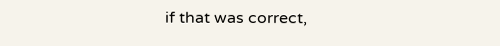if that was correct,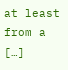at least from a […]